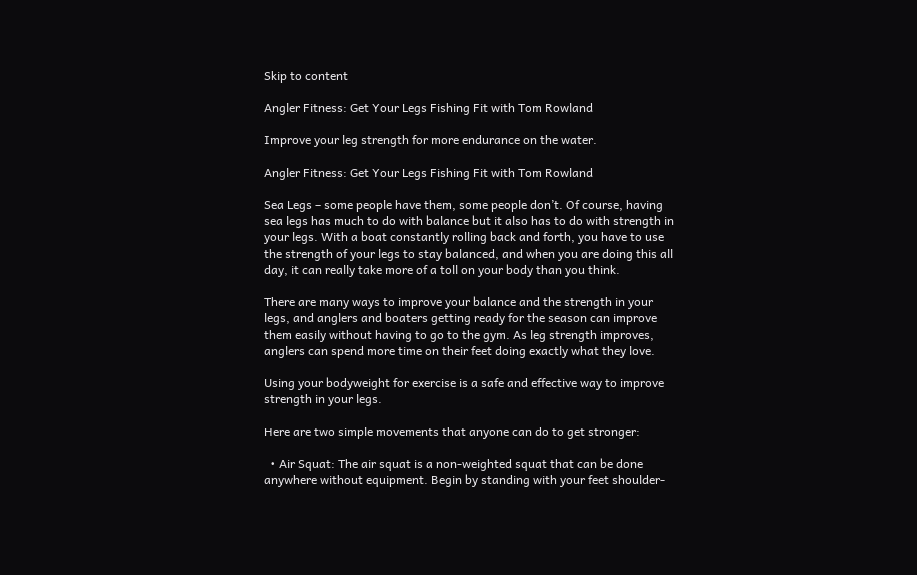Skip to content

Angler Fitness: Get Your Legs Fishing Fit with Tom Rowland

Improve your leg strength for more endurance on the water.

Angler Fitness: Get Your Legs Fishing Fit with Tom Rowland

Sea Legs – some people have them, some people don’t. Of course, having sea legs has much to do with balance but it also has to do with strength in your legs. With a boat constantly rolling back and forth, you have to use the strength of your legs to stay balanced, and when you are doing this all day, it can really take more of a toll on your body than you think.

There are many ways to improve your balance and the strength in your legs, and anglers and boaters getting ready for the season can improve them easily without having to go to the gym. As leg strength improves, anglers can spend more time on their feet doing exactly what they love.

Using your bodyweight for exercise is a safe and effective way to improve strength in your legs.

Here are two simple movements that anyone can do to get stronger:

  • Air Squat: The air squat is a non-weighted squat that can be done anywhere without equipment. Begin by standing with your feet shoulder-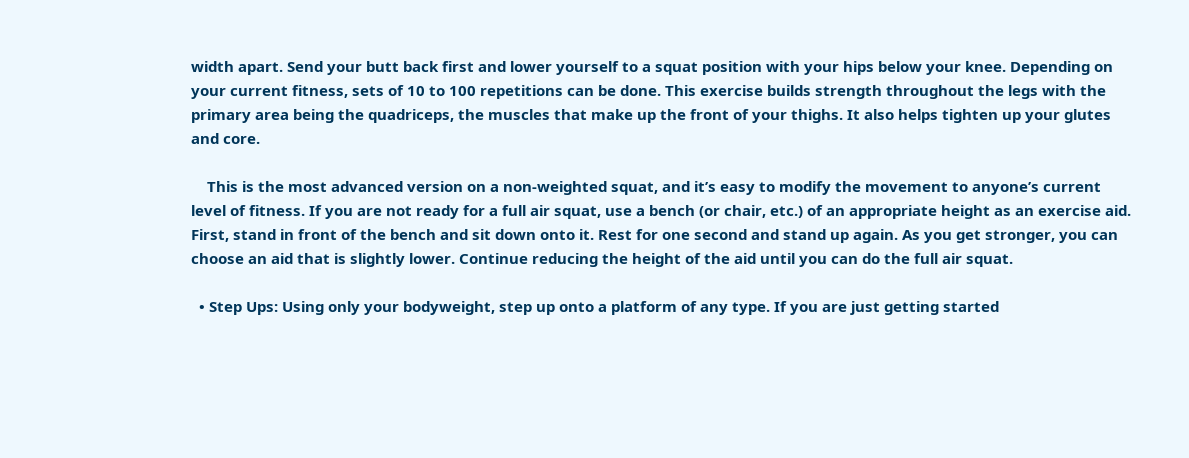width apart. Send your butt back first and lower yourself to a squat position with your hips below your knee. Depending on your current fitness, sets of 10 to 100 repetitions can be done. This exercise builds strength throughout the legs with the primary area being the quadriceps, the muscles that make up the front of your thighs. It also helps tighten up your glutes and core.

    This is the most advanced version on a non-weighted squat, and it’s easy to modify the movement to anyone’s current level of fitness. If you are not ready for a full air squat, use a bench (or chair, etc.) of an appropriate height as an exercise aid. First, stand in front of the bench and sit down onto it. Rest for one second and stand up again. As you get stronger, you can choose an aid that is slightly lower. Continue reducing the height of the aid until you can do the full air squat.

  • Step Ups: Using only your bodyweight, step up onto a platform of any type. If you are just getting started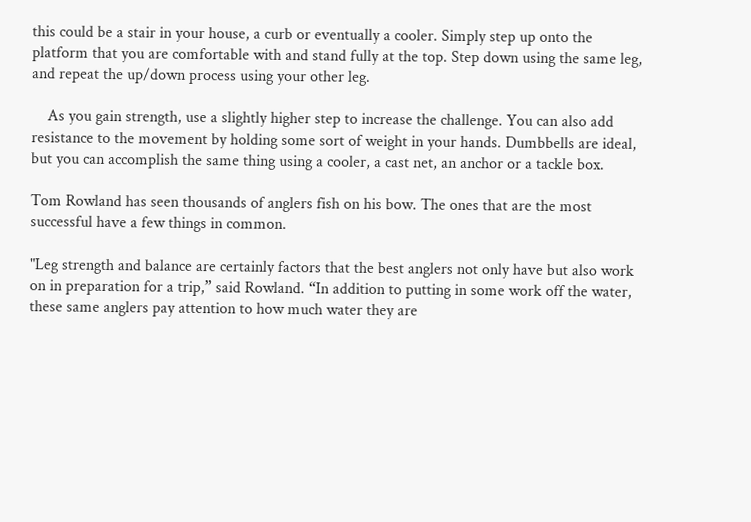this could be a stair in your house, a curb or eventually a cooler. Simply step up onto the platform that you are comfortable with and stand fully at the top. Step down using the same leg, and repeat the up/down process using your other leg.

    As you gain strength, use a slightly higher step to increase the challenge. You can also add resistance to the movement by holding some sort of weight in your hands. Dumbbells are ideal, but you can accomplish the same thing using a cooler, a cast net, an anchor or a tackle box.

Tom Rowland has seen thousands of anglers fish on his bow. The ones that are the most successful have a few things in common.

"Leg strength and balance are certainly factors that the best anglers not only have but also work on in preparation for a trip,” said Rowland. “In addition to putting in some work off the water, these same anglers pay attention to how much water they are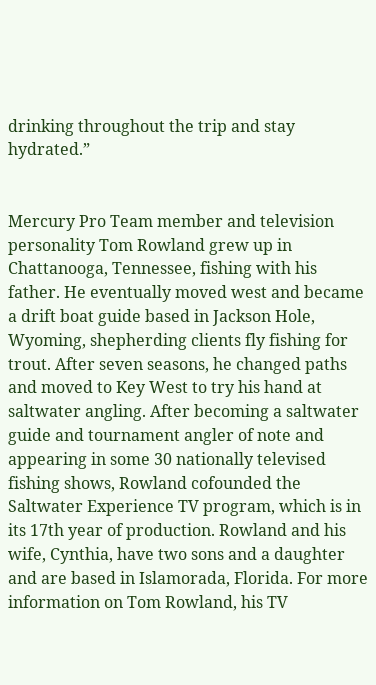drinking throughout the trip and stay hydrated.”


Mercury Pro Team member and television personality Tom Rowland grew up in Chattanooga, Tennessee, fishing with his father. He eventually moved west and became a drift boat guide based in Jackson Hole, Wyoming, shepherding clients fly fishing for trout. After seven seasons, he changed paths and moved to Key West to try his hand at saltwater angling. After becoming a saltwater guide and tournament angler of note and appearing in some 30 nationally televised fishing shows, Rowland cofounded the Saltwater Experience TV program, which is in its 17th year of production. Rowland and his wife, Cynthia, have two sons and a daughter and are based in Islamorada, Florida. For more information on Tom Rowland, his TV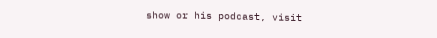show or his podcast, visit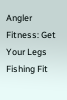Angler Fitness: Get Your Legs Fishing Fit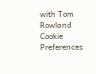with Tom Rowland
Cookie Preferences